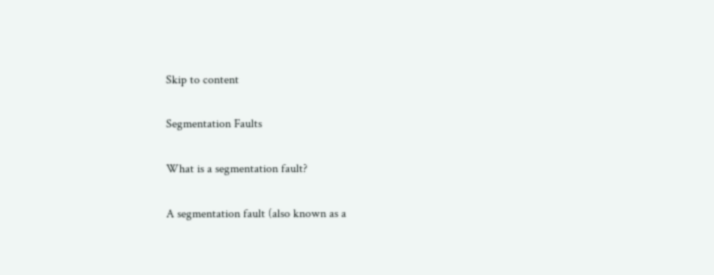Skip to content

Segmentation Faults

What is a segmentation fault?

A segmentation fault (also known as a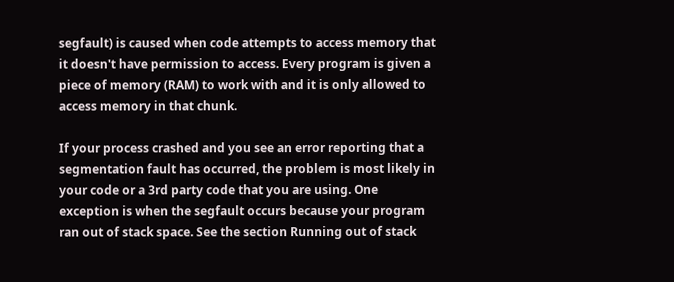segfault) is caused when code attempts to access memory that it doesn't have permission to access. Every program is given a piece of memory (RAM) to work with and it is only allowed to access memory in that chunk.

If your process crashed and you see an error reporting that a segmentation fault has occurred, the problem is most likely in your code or a 3rd party code that you are using. One exception is when the segfault occurs because your program ran out of stack space. See the section Running out of stack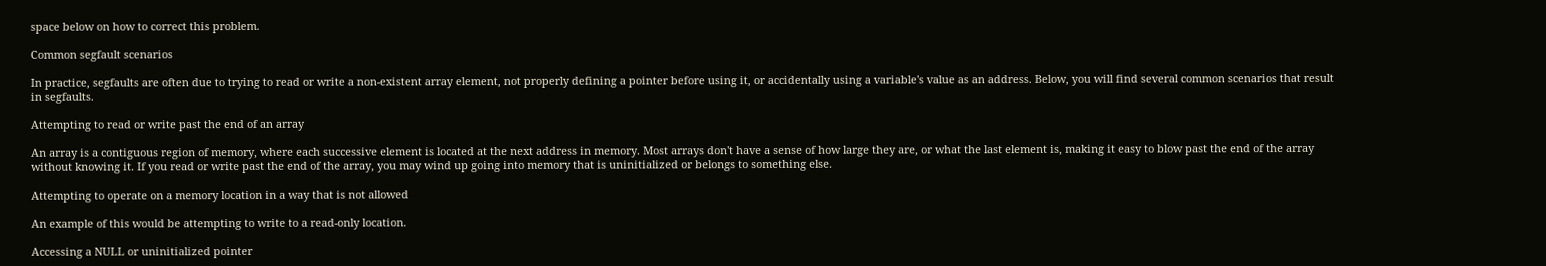space below on how to correct this problem.

Common segfault scenarios

In practice, segfaults are often due to trying to read or write a non-existent array element, not properly defining a pointer before using it, or accidentally using a variable's value as an address. Below, you will find several common scenarios that result in segfaults.

Attempting to read or write past the end of an array

An array is a contiguous region of memory, where each successive element is located at the next address in memory. Most arrays don't have a sense of how large they are, or what the last element is, making it easy to blow past the end of the array without knowing it. If you read or write past the end of the array, you may wind up going into memory that is uninitialized or belongs to something else.

Attempting to operate on a memory location in a way that is not allowed

An example of this would be attempting to write to a read-only location.

Accessing a NULL or uninitialized pointer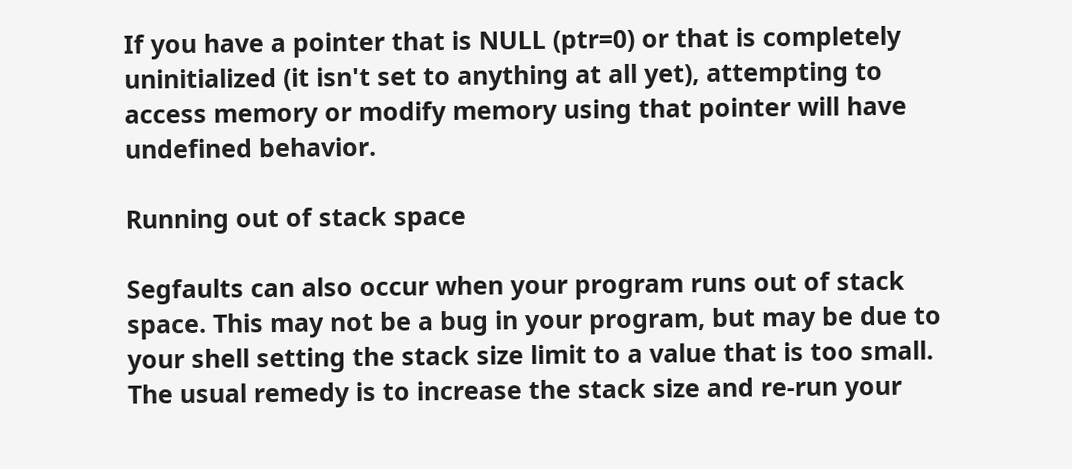If you have a pointer that is NULL (ptr=0) or that is completely uninitialized (it isn't set to anything at all yet), attempting to access memory or modify memory using that pointer will have undefined behavior.

Running out of stack space

Segfaults can also occur when your program runs out of stack space. This may not be a bug in your program, but may be due to your shell setting the stack size limit to a value that is too small. The usual remedy is to increase the stack size and re-run your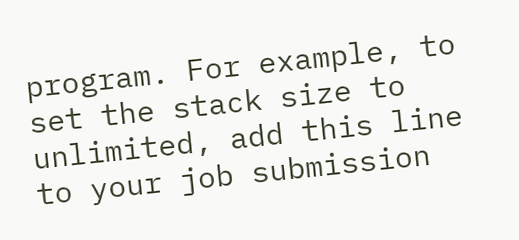program. For example, to set the stack size to unlimited, add this line to your job submission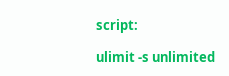script:

ulimit -s unlimited